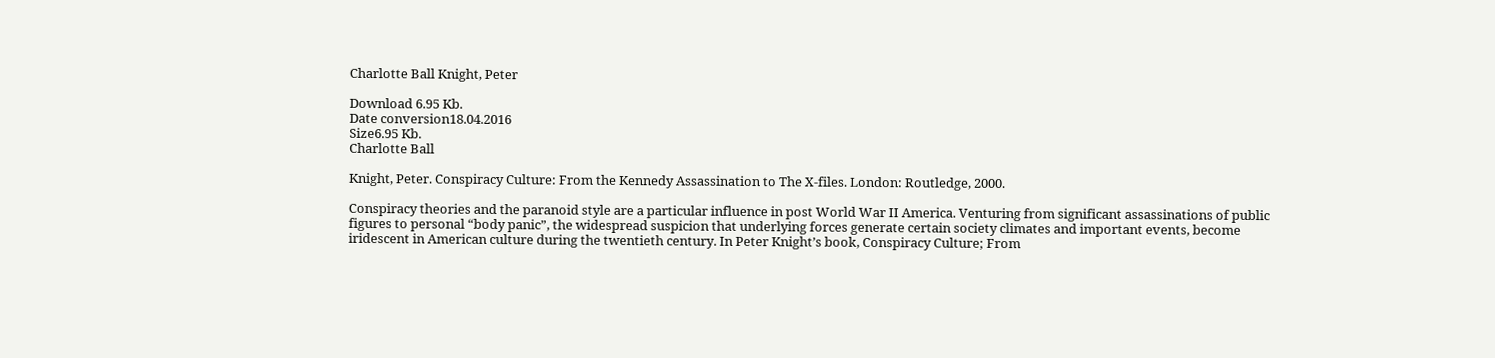Charlotte Ball Knight, Peter

Download 6.95 Kb.
Date conversion18.04.2016
Size6.95 Kb.
Charlotte Ball

Knight, Peter. Conspiracy Culture: From the Kennedy Assassination to The X-files. London: Routledge, 2000.

Conspiracy theories and the paranoid style are a particular influence in post World War II America. Venturing from significant assassinations of public figures to personal “body panic”, the widespread suspicion that underlying forces generate certain society climates and important events, become iridescent in American culture during the twentieth century. In Peter Knight’s book, Conspiracy Culture; From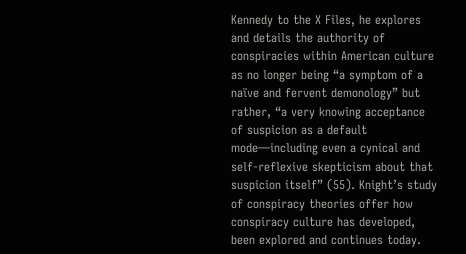Kennedy to the X Files, he explores and details the authority of conspiracies within American culture as no longer being “a symptom of a naïve and fervent demonology” but rather, “a very knowing acceptance of suspicion as a default mode—including even a cynical and self-reflexive skepticism about that suspicion itself” (55). Knight’s study of conspiracy theories offer how conspiracy culture has developed, been explored and continues today.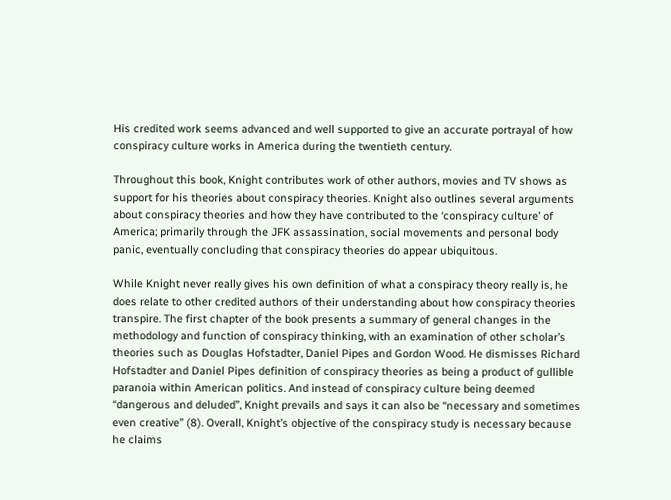His credited work seems advanced and well supported to give an accurate portrayal of how conspiracy culture works in America during the twentieth century.

Throughout this book, Knight contributes work of other authors, movies and TV shows as support for his theories about conspiracy theories. Knight also outlines several arguments about conspiracy theories and how they have contributed to the ‘conspiracy culture’ of America; primarily through the JFK assassination, social movements and personal body panic, eventually concluding that conspiracy theories do appear ubiquitous.

While Knight never really gives his own definition of what a conspiracy theory really is, he does relate to other credited authors of their understanding about how conspiracy theories transpire. The first chapter of the book presents a summary of general changes in the methodology and function of conspiracy thinking, with an examination of other scholar’s theories such as Douglas Hofstadter, Daniel Pipes and Gordon Wood. He dismisses Richard Hofstadter and Daniel Pipes definition of conspiracy theories as being a product of gullible paranoia within American politics. And instead of conspiracy culture being deemed “dangerous and deluded”, Knight prevails and says it can also be “necessary and sometimes even creative” (8). Overall, Knight’s objective of the conspiracy study is necessary because he claims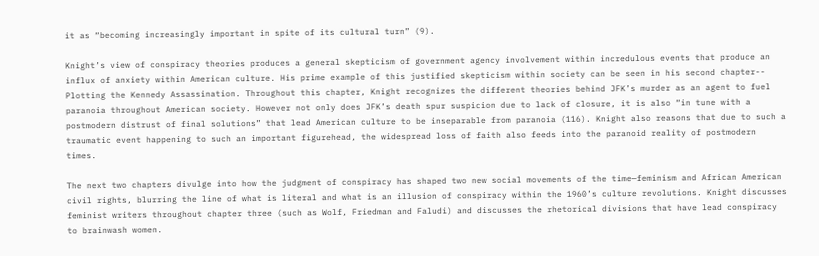it as “becoming increasingly important in spite of its cultural turn” (9).

Knight’s view of conspiracy theories produces a general skepticism of government agency involvement within incredulous events that produce an influx of anxiety within American culture. His prime example of this justified skepticism within society can be seen in his second chapter-- Plotting the Kennedy Assassination. Throughout this chapter, Knight recognizes the different theories behind JFK’s murder as an agent to fuel paranoia throughout American society. However not only does JFK’s death spur suspicion due to lack of closure, it is also “in tune with a postmodern distrust of final solutions” that lead American culture to be inseparable from paranoia (116). Knight also reasons that due to such a traumatic event happening to such an important figurehead, the widespread loss of faith also feeds into the paranoid reality of postmodern times.

The next two chapters divulge into how the judgment of conspiracy has shaped two new social movements of the time—feminism and African American civil rights, blurring the line of what is literal and what is an illusion of conspiracy within the 1960’s culture revolutions. Knight discusses feminist writers throughout chapter three (such as Wolf, Friedman and Faludi) and discusses the rhetorical divisions that have lead conspiracy to brainwash women.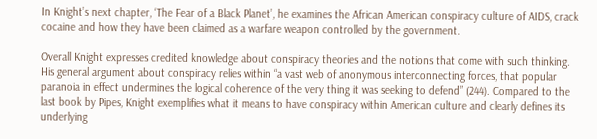In Knight’s next chapter, ‘The Fear of a Black Planet’, he examines the African American conspiracy culture of AIDS, crack cocaine and how they have been claimed as a warfare weapon controlled by the government.

Overall Knight expresses credited knowledge about conspiracy theories and the notions that come with such thinking. His general argument about conspiracy relies within “a vast web of anonymous interconnecting forces, that popular paranoia in effect undermines the logical coherence of the very thing it was seeking to defend” (244). Compared to the last book by Pipes, Knight exemplifies what it means to have conspiracy within American culture and clearly defines its underlying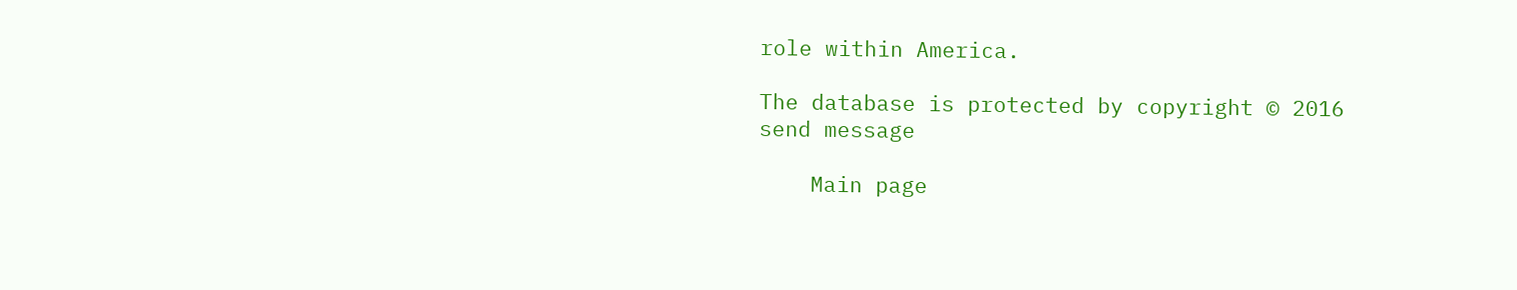role within America.

The database is protected by copyright © 2016
send message

    Main page